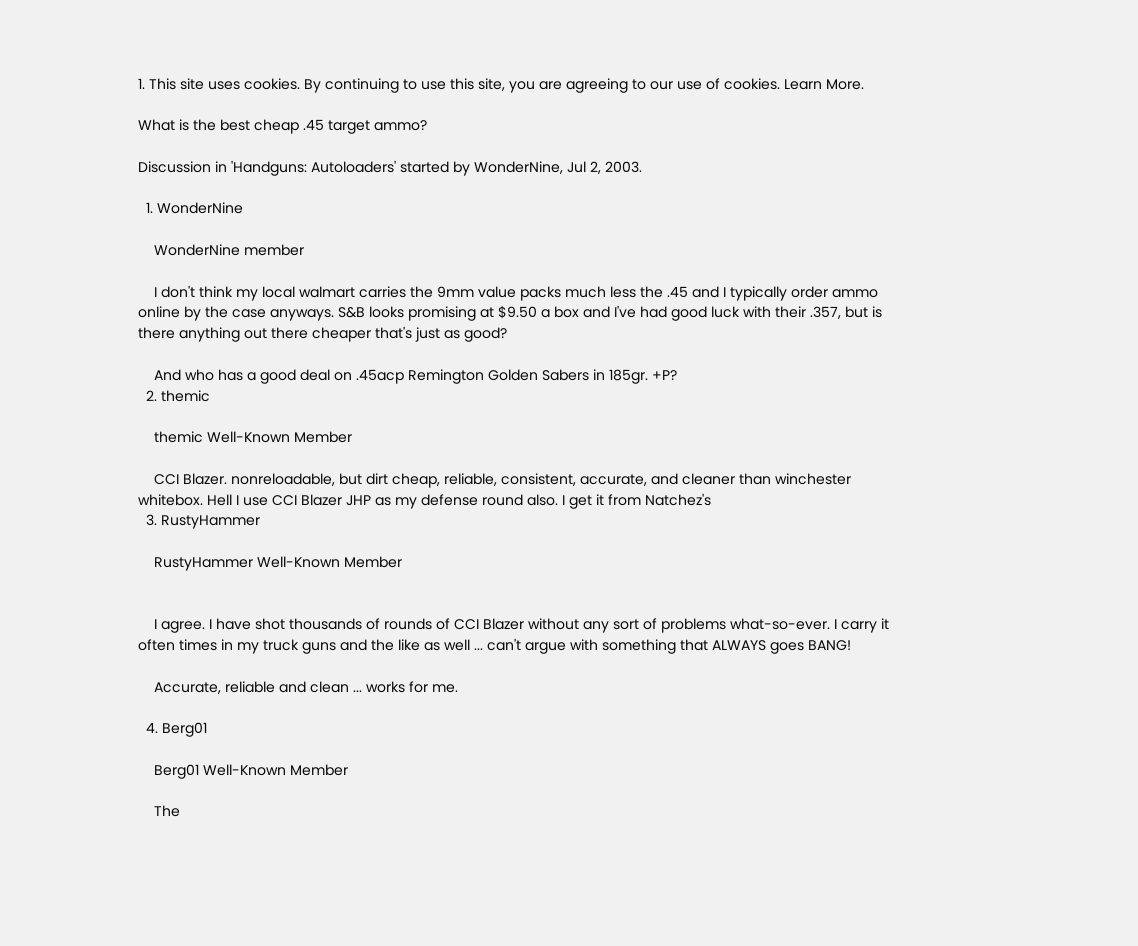1. This site uses cookies. By continuing to use this site, you are agreeing to our use of cookies. Learn More.

What is the best cheap .45 target ammo?

Discussion in 'Handguns: Autoloaders' started by WonderNine, Jul 2, 2003.

  1. WonderNine

    WonderNine member

    I don't think my local walmart carries the 9mm value packs much less the .45 and I typically order ammo online by the case anyways. S&B looks promising at $9.50 a box and I've had good luck with their .357, but is there anything out there cheaper that's just as good?

    And who has a good deal on .45acp Remington Golden Sabers in 185gr. +P?
  2. themic

    themic Well-Known Member

    CCI Blazer. nonreloadable, but dirt cheap, reliable, consistent, accurate, and cleaner than winchester whitebox. Hell I use CCI Blazer JHP as my defense round also. I get it from Natchez's
  3. RustyHammer

    RustyHammer Well-Known Member


    I agree. I have shot thousands of rounds of CCI Blazer without any sort of problems what-so-ever. I carry it often times in my truck guns and the like as well ... can't argue with something that ALWAYS goes BANG!

    Accurate, reliable and clean ... works for me.

  4. Berg01

    Berg01 Well-Known Member

    The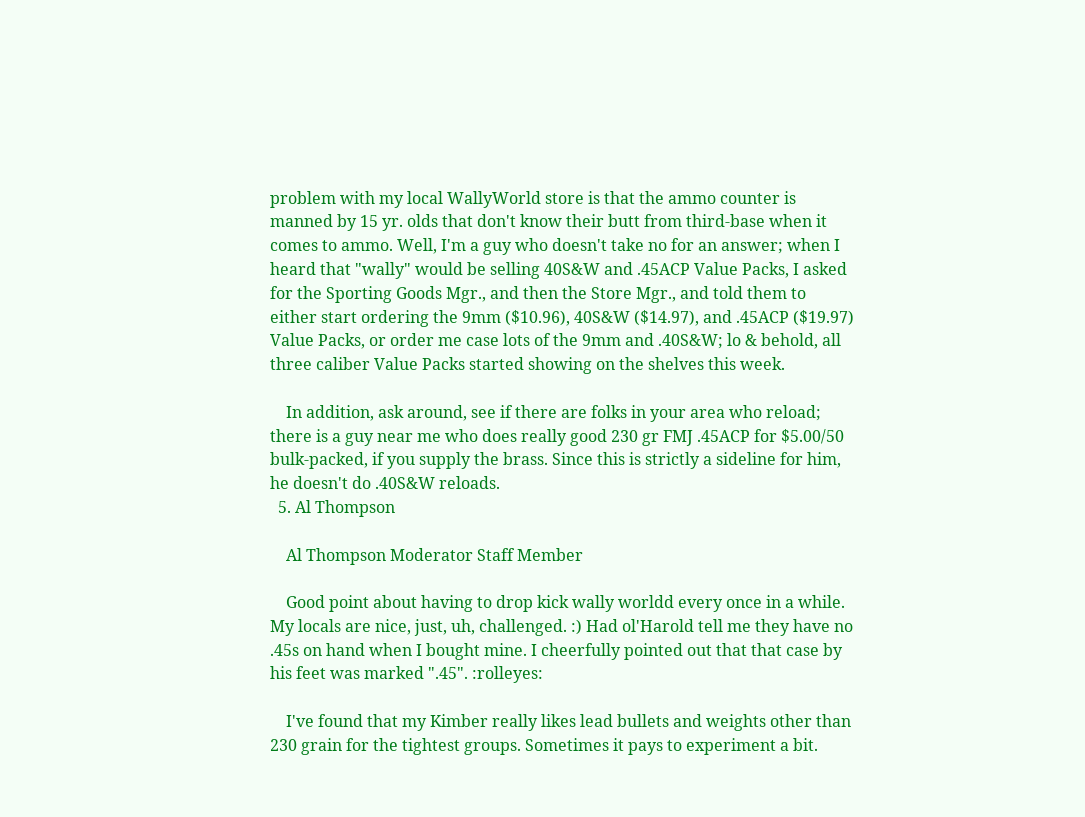problem with my local WallyWorld store is that the ammo counter is manned by 15 yr. olds that don't know their butt from third-base when it comes to ammo. Well, I'm a guy who doesn't take no for an answer; when I heard that "wally" would be selling 40S&W and .45ACP Value Packs, I asked for the Sporting Goods Mgr., and then the Store Mgr., and told them to either start ordering the 9mm ($10.96), 40S&W ($14.97), and .45ACP ($19.97) Value Packs, or order me case lots of the 9mm and .40S&W; lo & behold, all three caliber Value Packs started showing on the shelves this week.

    In addition, ask around, see if there are folks in your area who reload; there is a guy near me who does really good 230 gr FMJ .45ACP for $5.00/50 bulk-packed, if you supply the brass. Since this is strictly a sideline for him, he doesn't do .40S&W reloads.
  5. Al Thompson

    Al Thompson Moderator Staff Member

    Good point about having to drop kick wally worldd every once in a while. My locals are nice, just, uh, challenged. :) Had ol'Harold tell me they have no .45s on hand when I bought mine. I cheerfully pointed out that that case by his feet was marked ".45". :rolleyes:

    I've found that my Kimber really likes lead bullets and weights other than 230 grain for the tightest groups. Sometimes it pays to experiment a bit.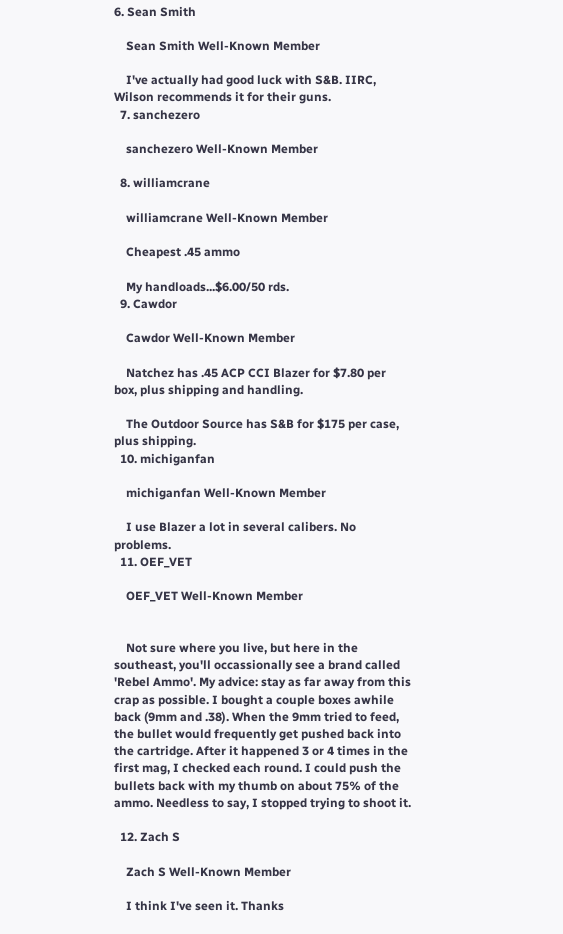6. Sean Smith

    Sean Smith Well-Known Member

    I've actually had good luck with S&B. IIRC, Wilson recommends it for their guns.
  7. sanchezero

    sanchezero Well-Known Member

  8. williamcrane

    williamcrane Well-Known Member

    Cheapest .45 ammo

    My handloads...$6.00/50 rds.
  9. Cawdor

    Cawdor Well-Known Member

    Natchez has .45 ACP CCI Blazer for $7.80 per box, plus shipping and handling.

    The Outdoor Source has S&B for $175 per case, plus shipping.
  10. michiganfan

    michiganfan Well-Known Member

    I use Blazer a lot in several calibers. No problems.
  11. OEF_VET

    OEF_VET Well-Known Member


    Not sure where you live, but here in the southeast, you'll occassionally see a brand called 'Rebel Ammo'. My advice: stay as far away from this crap as possible. I bought a couple boxes awhile back (9mm and .38). When the 9mm tried to feed, the bullet would frequently get pushed back into the cartridge. After it happened 3 or 4 times in the first mag, I checked each round. I could push the bullets back with my thumb on about 75% of the ammo. Needless to say, I stopped trying to shoot it.

  12. Zach S

    Zach S Well-Known Member

    I think I've seen it. Thanks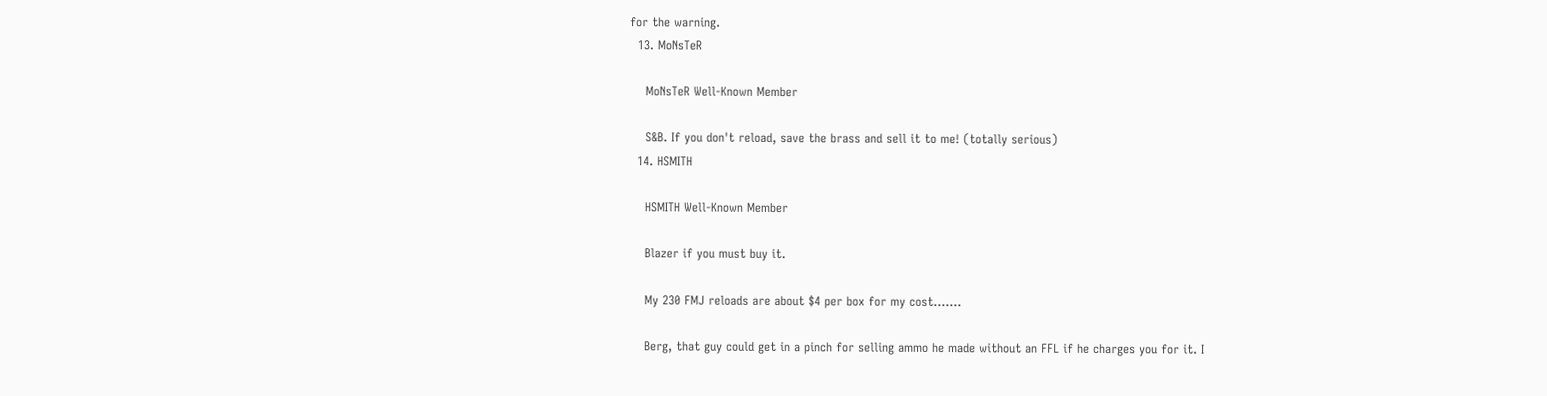for the warning.
  13. MoNsTeR

    MoNsTeR Well-Known Member

    S&B. If you don't reload, save the brass and sell it to me! (totally serious)
  14. HSMITH

    HSMITH Well-Known Member

    Blazer if you must buy it.

    My 230 FMJ reloads are about $4 per box for my cost.......

    Berg, that guy could get in a pinch for selling ammo he made without an FFL if he charges you for it. I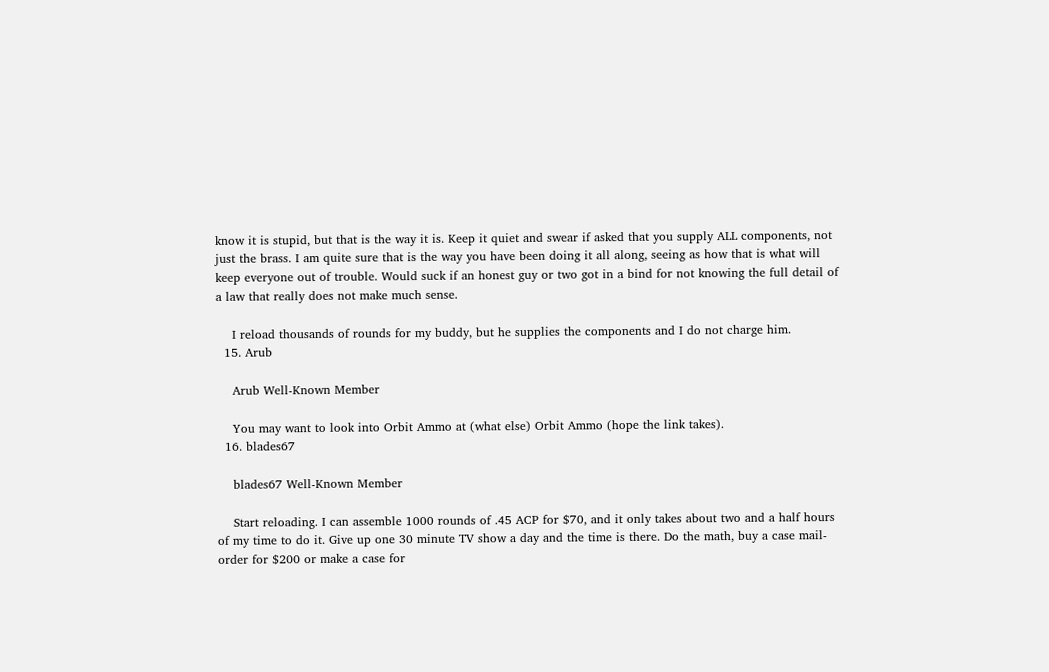know it is stupid, but that is the way it is. Keep it quiet and swear if asked that you supply ALL components, not just the brass. I am quite sure that is the way you have been doing it all along, seeing as how that is what will keep everyone out of trouble. Would suck if an honest guy or two got in a bind for not knowing the full detail of a law that really does not make much sense.

    I reload thousands of rounds for my buddy, but he supplies the components and I do not charge him.
  15. Arub

    Arub Well-Known Member

    You may want to look into Orbit Ammo at (what else) Orbit Ammo (hope the link takes).
  16. blades67

    blades67 Well-Known Member

    Start reloading. I can assemble 1000 rounds of .45 ACP for $70, and it only takes about two and a half hours of my time to do it. Give up one 30 minute TV show a day and the time is there. Do the math, buy a case mail-order for $200 or make a case for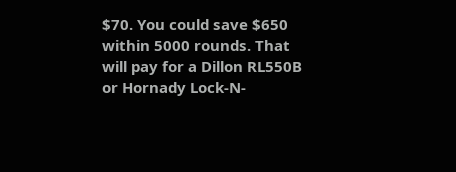$70. You could save $650 within 5000 rounds. That will pay for a Dillon RL550B or Hornady Lock-N-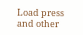Load press and other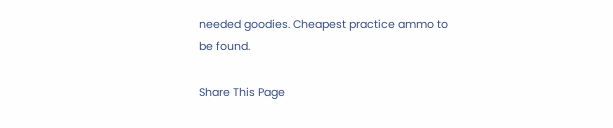needed goodies. Cheapest practice ammo to be found.

Share This Page